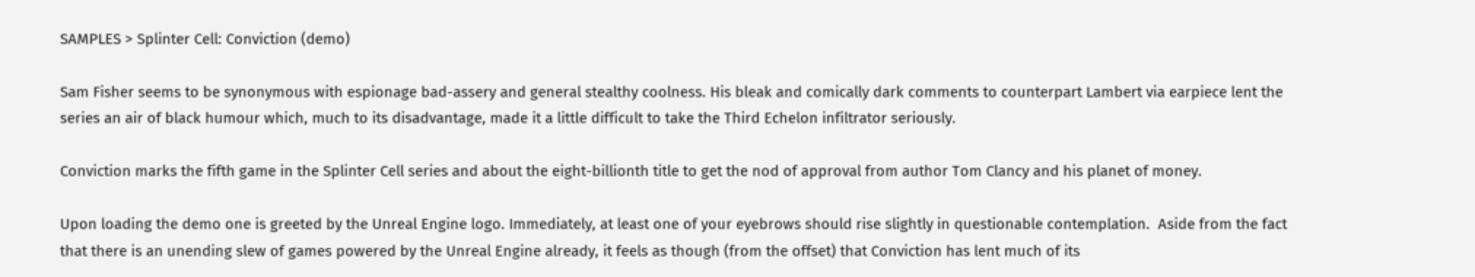SAMPLES > Splinter Cell: Conviction (demo)

Sam Fisher seems to be synonymous with espionage bad-assery and general stealthy coolness. His bleak and comically dark comments to counterpart Lambert via earpiece lent the series an air of black humour which, much to its disadvantage, made it a little difficult to take the Third Echelon infiltrator seriously.

Conviction marks the fifth game in the Splinter Cell series and about the eight-billionth title to get the nod of approval from author Tom Clancy and his planet of money.

Upon loading the demo one is greeted by the Unreal Engine logo. Immediately, at least one of your eyebrows should rise slightly in questionable contemplation.  Aside from the fact that there is an unending slew of games powered by the Unreal Engine already, it feels as though (from the offset) that Conviction has lent much of its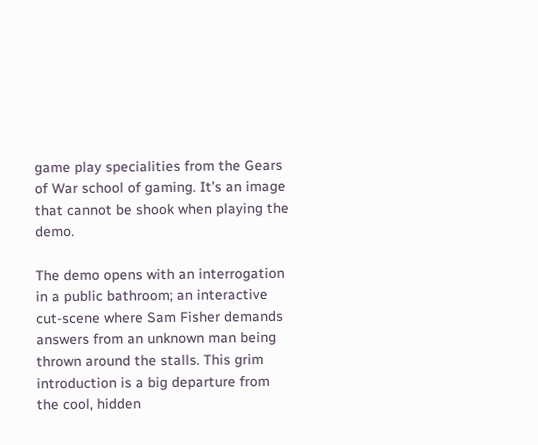game play specialities from the Gears of War school of gaming. It’s an image that cannot be shook when playing the demo.

The demo opens with an interrogation in a public bathroom; an interactive cut-scene where Sam Fisher demands answers from an unknown man being thrown around the stalls. This grim introduction is a big departure from the cool, hidden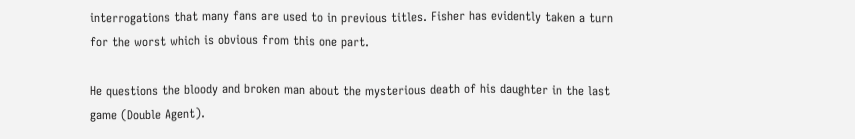interrogations that many fans are used to in previous titles. Fisher has evidently taken a turn for the worst which is obvious from this one part.

He questions the bloody and broken man about the mysterious death of his daughter in the last game (Double Agent).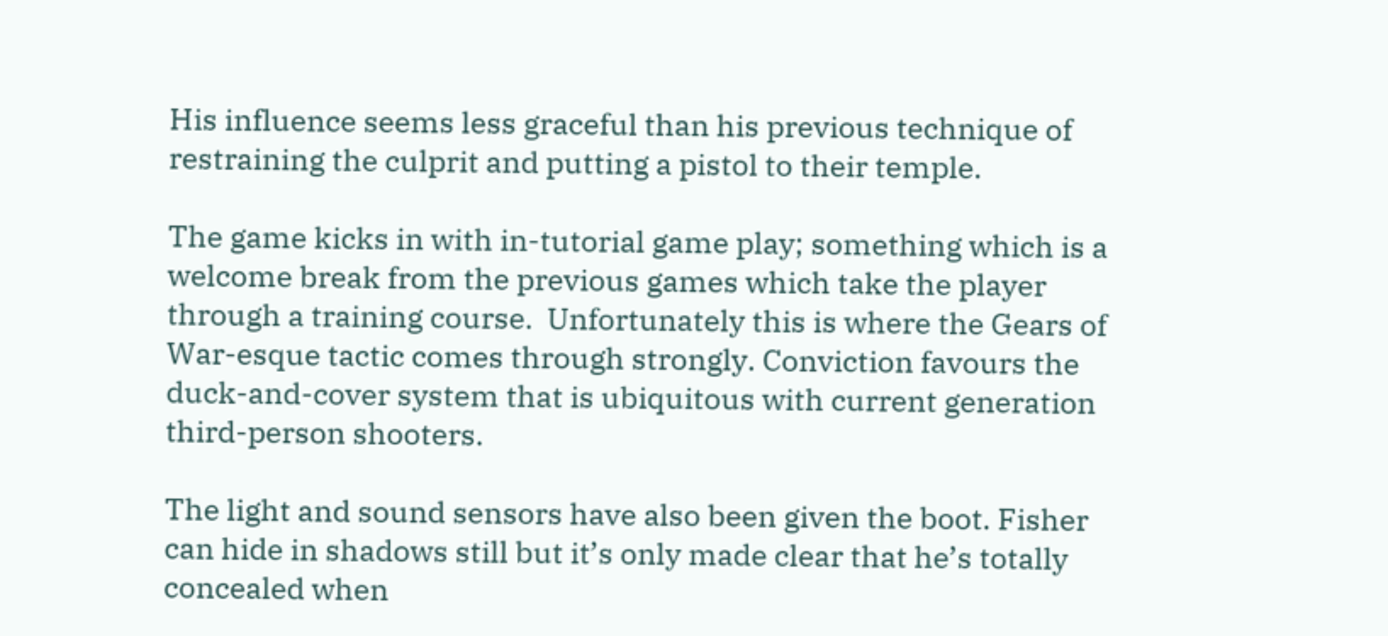His influence seems less graceful than his previous technique of restraining the culprit and putting a pistol to their temple.

The game kicks in with in-tutorial game play; something which is a welcome break from the previous games which take the player through a training course.  Unfortunately this is where the Gears of War-esque tactic comes through strongly. Conviction favours the duck-and-cover system that is ubiquitous with current generation third-person shooters.

The light and sound sensors have also been given the boot. Fisher can hide in shadows still but it’s only made clear that he’s totally concealed when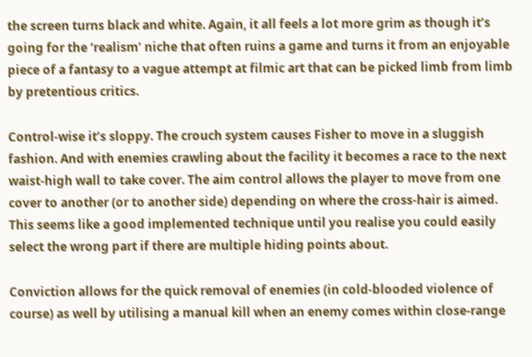the screen turns black and white. Again, it all feels a lot more grim as though it’s going for the ‘realism’ niche that often ruins a game and turns it from an enjoyable piece of a fantasy to a vague attempt at filmic art that can be picked limb from limb by pretentious critics.

Control-wise it’s sloppy. The crouch system causes Fisher to move in a sluggish fashion. And with enemies crawling about the facility it becomes a race to the next waist-high wall to take cover. The aim control allows the player to move from one cover to another (or to another side) depending on where the cross-hair is aimed. This seems like a good implemented technique until you realise you could easily select the wrong part if there are multiple hiding points about.

Conviction allows for the quick removal of enemies (in cold-blooded violence of course) as well by utilising a manual kill when an enemy comes within close-range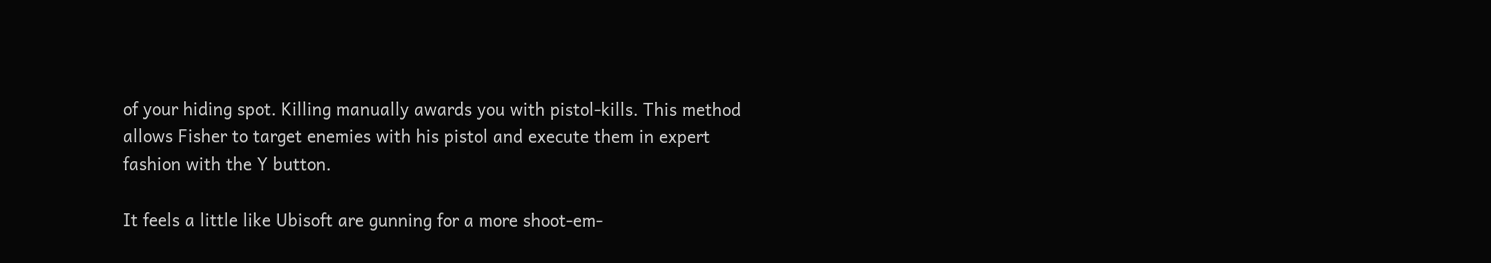of your hiding spot. Killing manually awards you with pistol-kills. This method allows Fisher to target enemies with his pistol and execute them in expert fashion with the Y button.

It feels a little like Ubisoft are gunning for a more shoot-em-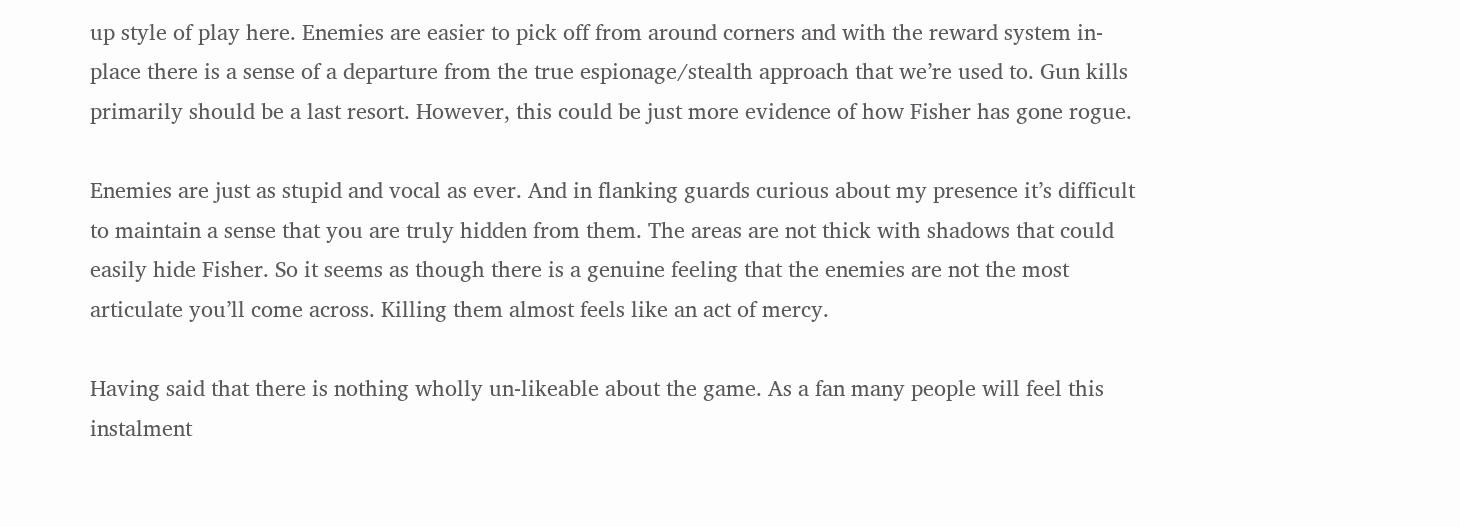up style of play here. Enemies are easier to pick off from around corners and with the reward system in-place there is a sense of a departure from the true espionage/stealth approach that we’re used to. Gun kills primarily should be a last resort. However, this could be just more evidence of how Fisher has gone rogue.

Enemies are just as stupid and vocal as ever. And in flanking guards curious about my presence it’s difficult to maintain a sense that you are truly hidden from them. The areas are not thick with shadows that could easily hide Fisher. So it seems as though there is a genuine feeling that the enemies are not the most articulate you’ll come across. Killing them almost feels like an act of mercy.

Having said that there is nothing wholly un-likeable about the game. As a fan many people will feel this instalment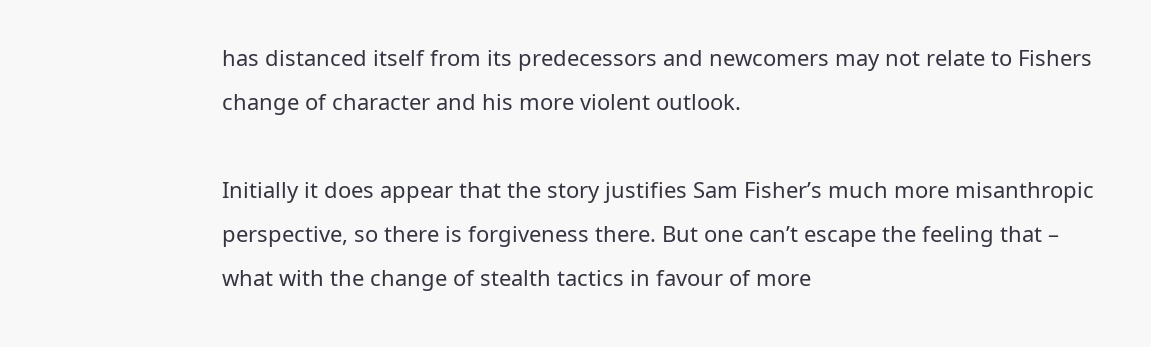has distanced itself from its predecessors and newcomers may not relate to Fishers change of character and his more violent outlook.

Initially it does appear that the story justifies Sam Fisher’s much more misanthropic perspective, so there is forgiveness there. But one can’t escape the feeling that – what with the change of stealth tactics in favour of more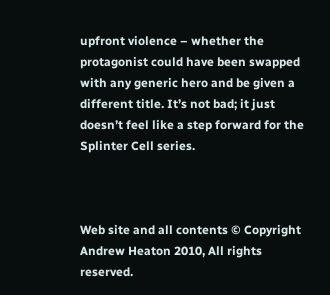upfront violence – whether the protagonist could have been swapped with any generic hero and be given a different title. It’s not bad; it just doesn’t feel like a step forward for the Splinter Cell series.



Web site and all contents © Copyright Andrew Heaton 2010, All rights reserved.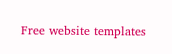Free website templates